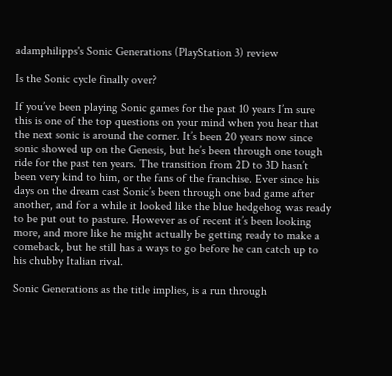adamphilipps's Sonic Generations (PlayStation 3) review

Is the Sonic cycle finally over?

If you’ve been playing Sonic games for the past 10 years I’m sure this is one of the top questions on your mind when you hear that the next sonic is around the corner. It’s been 20 years now since sonic showed up on the Genesis, but he’s been through one tough ride for the past ten years. The transition from 2D to 3D hasn’t been very kind to him, or the fans of the franchise. Ever since his days on the dream cast Sonic’s been through one bad game after another, and for a while it looked like the blue hedgehog was ready to be put out to pasture. However as of recent it’s been looking more, and more like he might actually be getting ready to make a comeback, but he still has a ways to go before he can catch up to his chubby Italian rival.

Sonic Generations as the title implies, is a run through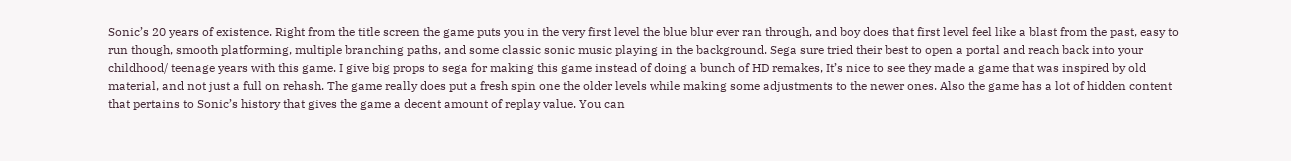Sonic’s 20 years of existence. Right from the title screen the game puts you in the very first level the blue blur ever ran through, and boy does that first level feel like a blast from the past, easy to run though, smooth platforming, multiple branching paths, and some classic sonic music playing in the background. Sega sure tried their best to open a portal and reach back into your childhood/ teenage years with this game. I give big props to sega for making this game instead of doing a bunch of HD remakes, It’s nice to see they made a game that was inspired by old material, and not just a full on rehash. The game really does put a fresh spin one the older levels while making some adjustments to the newer ones. Also the game has a lot of hidden content that pertains to Sonic’s history that gives the game a decent amount of replay value. You can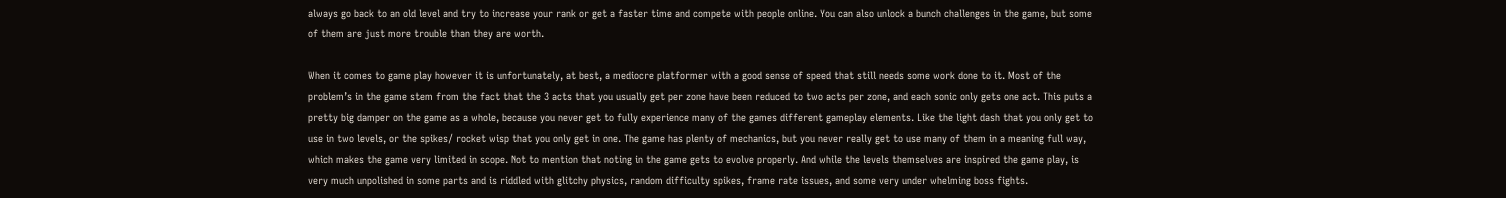always go back to an old level and try to increase your rank or get a faster time and compete with people online. You can also unlock a bunch challenges in the game, but some of them are just more trouble than they are worth.

When it comes to game play however it is unfortunately, at best, a mediocre platformer with a good sense of speed that still needs some work done to it. Most of the problem’s in the game stem from the fact that the 3 acts that you usually get per zone have been reduced to two acts per zone, and each sonic only gets one act. This puts a pretty big damper on the game as a whole, because you never get to fully experience many of the games different gameplay elements. Like the light dash that you only get to use in two levels, or the spikes/ rocket wisp that you only get in one. The game has plenty of mechanics, but you never really get to use many of them in a meaning full way, which makes the game very limited in scope. Not to mention that noting in the game gets to evolve properly. And while the levels themselves are inspired the game play, is very much unpolished in some parts and is riddled with glitchy physics, random difficulty spikes, frame rate issues, and some very under whelming boss fights.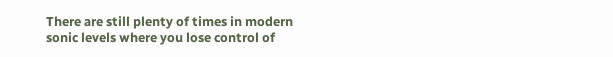There are still plenty of times in modern sonic levels where you lose control of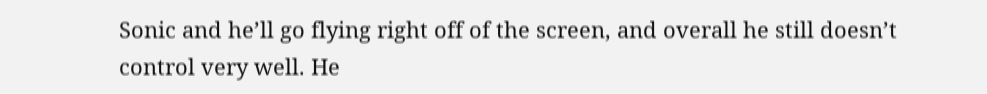Sonic and he’ll go flying right off of the screen, and overall he still doesn’t control very well. He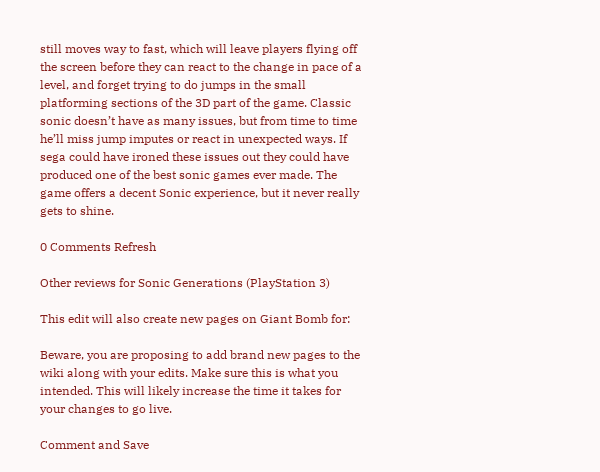still moves way to fast, which will leave players flying off the screen before they can react to the change in pace of a level, and forget trying to do jumps in the small platforming sections of the 3D part of the game. Classic sonic doesn’t have as many issues, but from time to time he’ll miss jump imputes or react in unexpected ways. If sega could have ironed these issues out they could have produced one of the best sonic games ever made. The game offers a decent Sonic experience, but it never really gets to shine.

0 Comments Refresh

Other reviews for Sonic Generations (PlayStation 3)

This edit will also create new pages on Giant Bomb for:

Beware, you are proposing to add brand new pages to the wiki along with your edits. Make sure this is what you intended. This will likely increase the time it takes for your changes to go live.

Comment and Save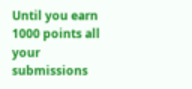Until you earn 1000 points all your submissions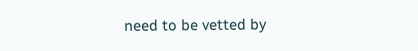need to be vetted by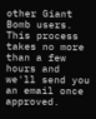other Giant Bomb users. This process takes no more than a few hours and we'll send you an email once approved.